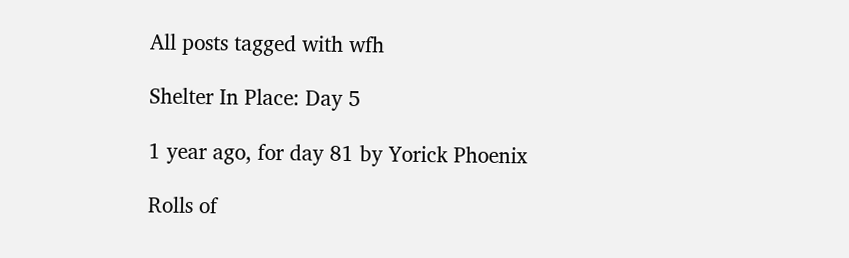All posts tagged with wfh

Shelter In Place: Day 5

1 year ago, for day 81 by Yorick Phoenix

Rolls of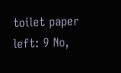toilet paper left: 9 No,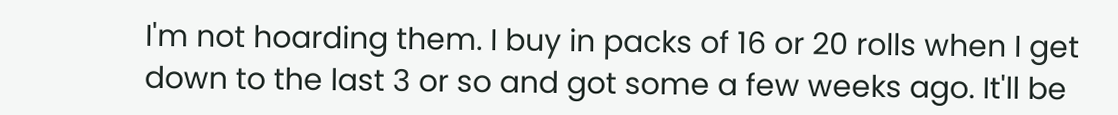I'm not hoarding them. I buy in packs of 16 or 20 rolls when I get down to the last 3 or so and got some a few weeks ago. It'll be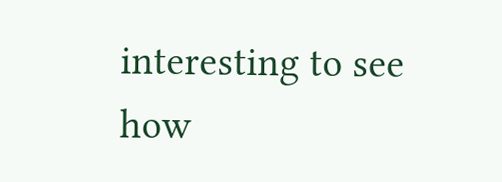interesting to see how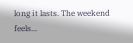long it lasts. The weekend feels...